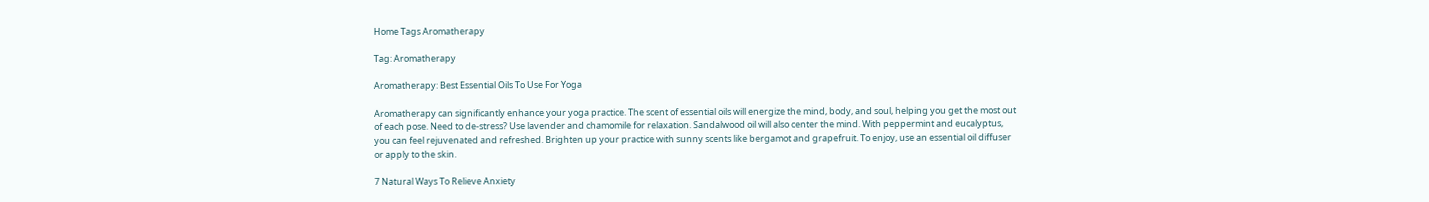Home Tags Aromatherapy

Tag: Aromatherapy

Aromatherapy: Best Essential Oils To Use For Yoga

Aromatherapy can significantly enhance your yoga practice. The scent of essential oils will energize the mind, body, and soul, helping you get the most out of each pose. Need to de-stress? Use lavender and chamomile for relaxation. Sandalwood oil will also center the mind. With peppermint and eucalyptus, you can feel rejuvenated and refreshed. Brighten up your practice with sunny scents like bergamot and grapefruit. To enjoy, use an essential oil diffuser or apply to the skin.

7 Natural Ways To Relieve Anxiety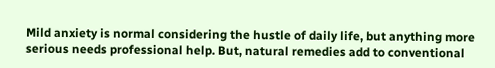Mild anxiety is normal considering the hustle of daily life, but anything more serious needs professional help. But, natural remedies add to conventional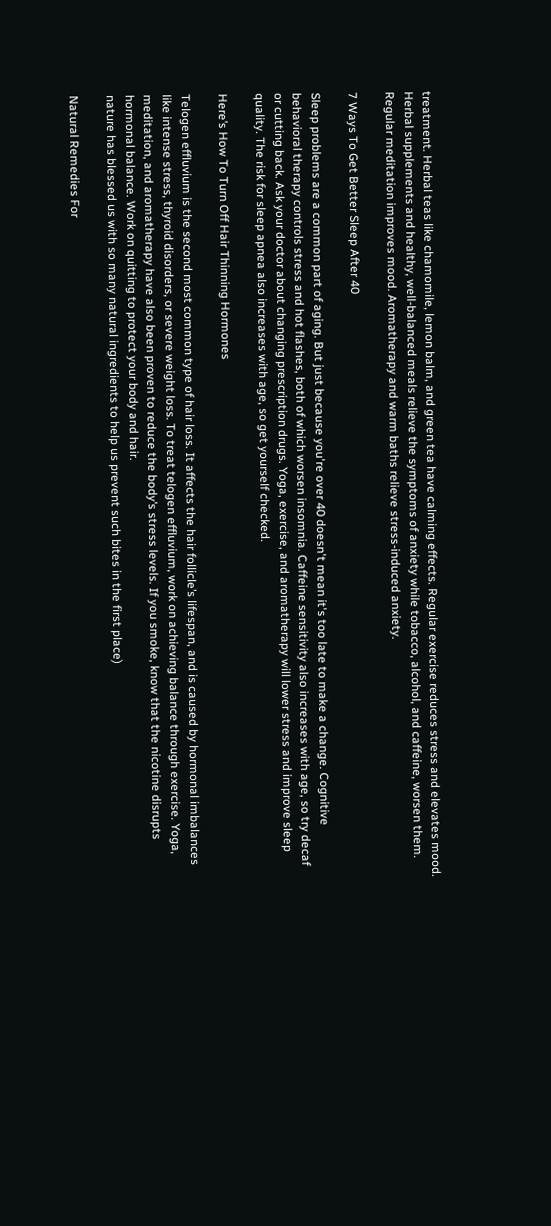treatment. Herbal teas like chamomile, lemon balm, and green tea have calming effects. Regular exercise reduces stress and elevates mood. Herbal supplements and healthy, well-balanced meals relieve the symptoms of anxiety while tobacco, alcohol, and caffeine, worsen them. Regular meditation improves mood. Aromatherapy and warm baths relieve stress-induced anxiety.

7 Ways To Get Better Sleep After 40

Sleep problems are a common part of aging. But just because you're over 40 doesn't mean it's too late to make a change. Cognitive behavioral therapy controls stress and hot flashes, both of which worsen insomnia. Caffeine sensitivity also increases with age, so try decaf or cutting back. Ask your doctor about changing prescription drugs. Yoga, exercise, and aromatherapy will lower stress and improve sleep quality. The risk for sleep apnea also increases with age, so get yourself checked.

Here’s How To Turn Off Hair Thinning Hormones

Telogen effluvium is the second most common type of hair loss. It affects the hair follicle’s lifespan, and is caused by hormonal imbalances like intense stress, thyroid disorders, or severe weight loss. To treat telogen effluvium, work on achieving balance through exercise. Yoga, meditation, and aromatherapy have also been proven to reduce the body’s stress levels. If you smoke, know that the nicotine disrupts hormonal balance. Work on quitting to protect your body and hair.
nature has blessed us with so many natural ingredients to help us prevent such bites in the first place)

Natural Remedies For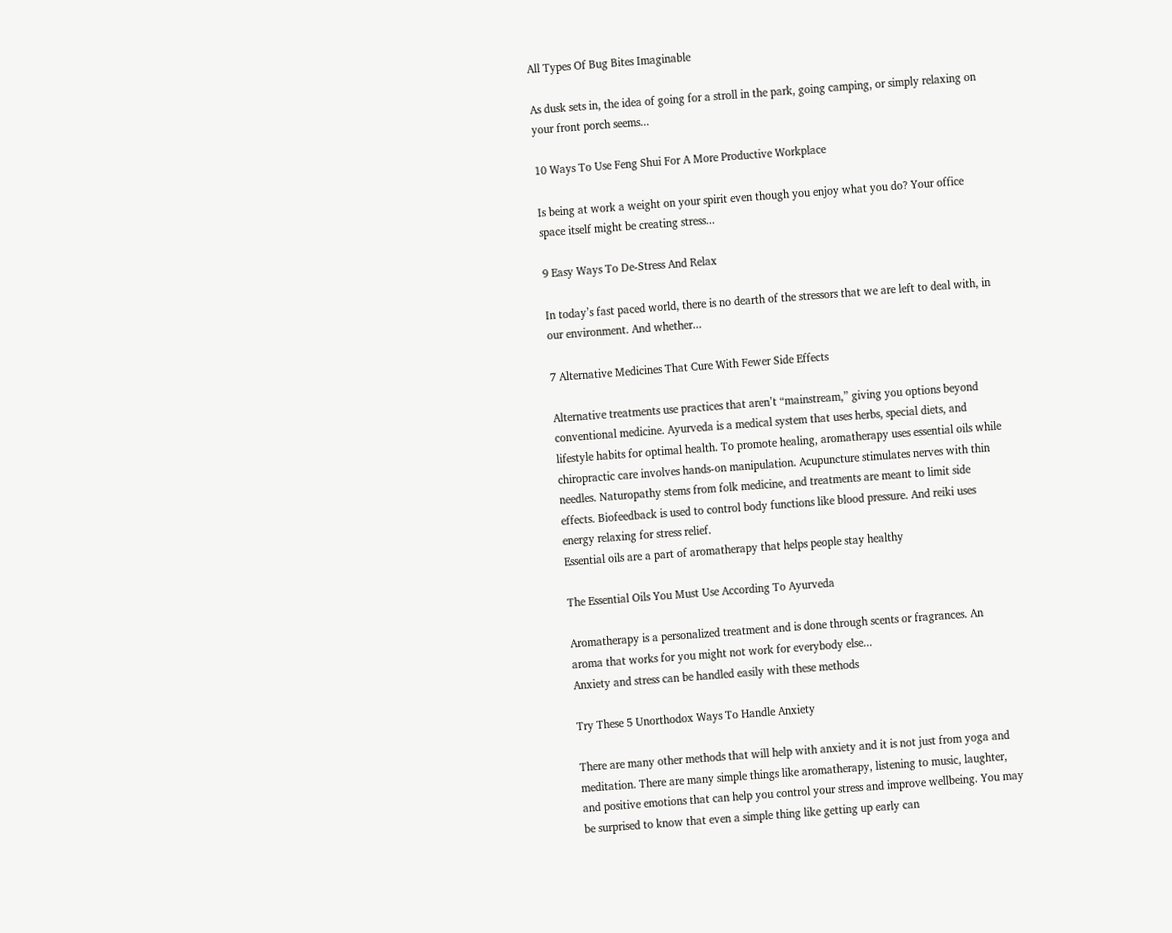All Types Of Bug Bites Imaginable

As dusk sets in, the idea of going for a stroll in the park, going camping, or simply relaxing on your front porch seems...

10 Ways To Use Feng Shui For A More Productive Workplace

Is being at work a weight on your spirit even though you enjoy what you do? Your office space itself might be creating stress...

9 Easy Ways To De-Stress And Relax

In today’s fast paced world, there is no dearth of the stressors that we are left to deal with, in our environment. And whether...

7 Alternative Medicines That Cure With Fewer Side Effects

Alternative treatments use practices that aren’t “mainstream,” giving you options beyond conventional medicine. Ayurveda is a medical system that uses herbs, special diets, and lifestyle habits for optimal health. To promote healing, aromatherapy uses essential oils while chiropractic care involves hands-on manipulation. Acupuncture stimulates nerves with thin needles. Naturopathy stems from folk medicine, and treatments are meant to limit side effects. Biofeedback is used to control body functions like blood pressure. And reiki uses energy relaxing for stress relief.
Essential oils are a part of aromatherapy that helps people stay healthy

The Essential Oils You Must Use According To Ayurveda

Aromatherapy is a personalized treatment and is done through scents or fragrances. An aroma that works for you might not work for everybody else...
Anxiety and stress can be handled easily with these methods

Try These 5 Unorthodox Ways To Handle Anxiety

There are many other methods that will help with anxiety and it is not just from yoga and meditation. There are many simple things like aromatherapy, listening to music, laughter, and positive emotions that can help you control your stress and improve wellbeing. You may be surprised to know that even a simple thing like getting up early can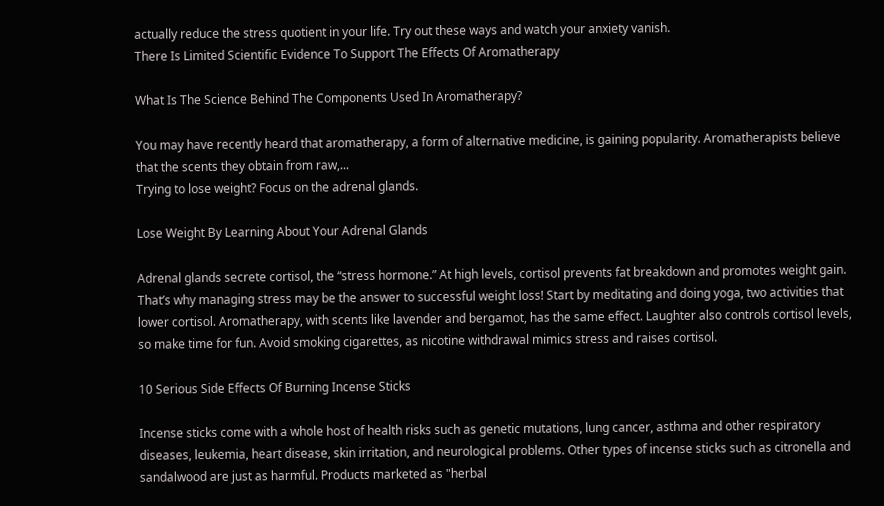actually reduce the stress quotient in your life. Try out these ways and watch your anxiety vanish.
There Is Limited Scientific Evidence To Support The Effects Of Aromatherapy

What Is The Science Behind The Components Used In Aromatherapy?

You may have recently heard that aromatherapy, a form of alternative medicine, is gaining popularity. Aromatherapists believe that the scents they obtain from raw,...
Trying to lose weight? Focus on the adrenal glands.

Lose Weight By Learning About Your Adrenal Glands

Adrenal glands secrete cortisol, the “stress hormone.” At high levels, cortisol prevents fat breakdown and promotes weight gain. That’s why managing stress may be the answer to successful weight loss! Start by meditating and doing yoga, two activities that lower cortisol. Aromatherapy, with scents like lavender and bergamot, has the same effect. Laughter also controls cortisol levels, so make time for fun. Avoid smoking cigarettes, as nicotine withdrawal mimics stress and raises cortisol.

10 Serious Side Effects Of Burning Incense Sticks

Incense sticks come with a whole host of health risks such as genetic mutations, lung cancer, asthma and other respiratory diseases, leukemia, heart disease, skin irritation, and neurological problems. Other types of incense sticks such as citronella and sandalwood are just as harmful. Products marketed as "herbal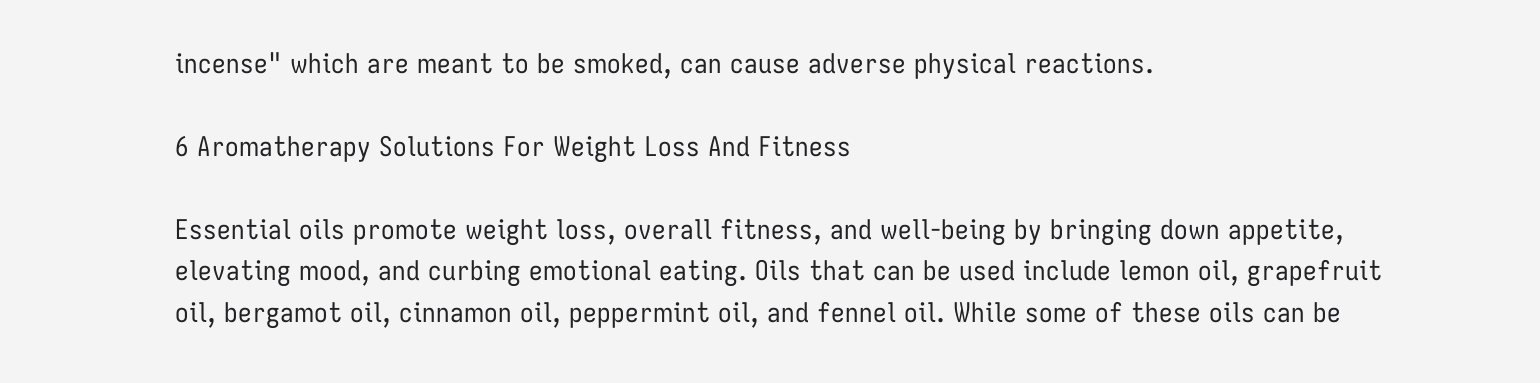incense" which are meant to be smoked, can cause adverse physical reactions.

6 Aromatherapy Solutions For Weight Loss And Fitness

Essential oils promote weight loss, overall fitness, and well-being by bringing down appetite, elevating mood, and curbing emotional eating. Oils that can be used include lemon oil, grapefruit oil, bergamot oil, cinnamon oil, peppermint oil, and fennel oil. While some of these oils can be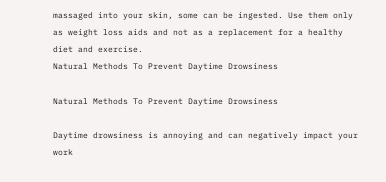massaged into your skin, some can be ingested. Use them only as weight loss aids and not as a replacement for a healthy diet and exercise.
Natural Methods To Prevent Daytime Drowsiness

Natural Methods To Prevent Daytime Drowsiness

Daytime drowsiness is annoying and can negatively impact your work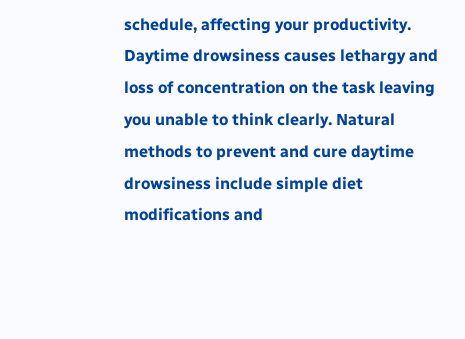schedule, affecting your productivity. Daytime drowsiness causes lethargy and loss of concentration on the task leaving you unable to think clearly. Natural methods to prevent and cure daytime drowsiness include simple diet modifications and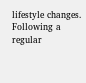lifestyle changes. Following a regular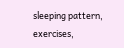sleeping pattern, exercises,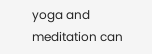yoga and meditation can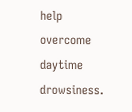help overcome daytime drowsiness.